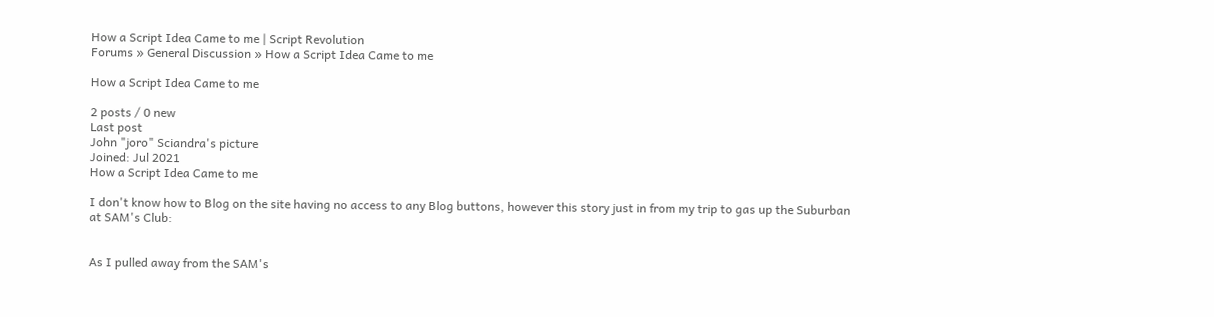How a Script Idea Came to me | Script Revolution
Forums » General Discussion » How a Script Idea Came to me

How a Script Idea Came to me

2 posts / 0 new
Last post
John "joro" Sciandra's picture
Joined: Jul 2021
How a Script Idea Came to me

I don't know how to Blog on the site having no access to any Blog buttons, however this story just in from my trip to gas up the Suburban at SAM's Club:


As I pulled away from the SAM's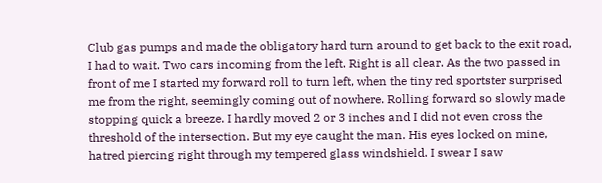Club gas pumps and made the obligatory hard turn around to get back to the exit road, I had to wait. Two cars incoming from the left. Right is all clear. As the two passed in front of me I started my forward roll to turn left, when the tiny red sportster surprised me from the right, seemingly coming out of nowhere. Rolling forward so slowly made stopping quick a breeze. I hardly moved 2 or 3 inches and I did not even cross the threshold of the intersection. But my eye caught the man. His eyes locked on mine, hatred piercing right through my tempered glass windshield. I swear I saw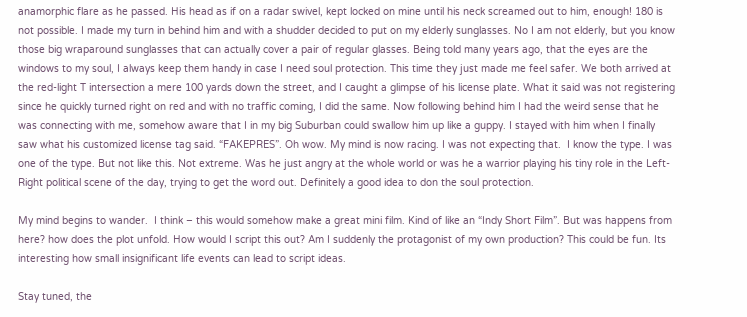anamorphic flare as he passed. His head as if on a radar swivel, kept locked on mine until his neck screamed out to him, enough! 180 is not possible. I made my turn in behind him and with a shudder decided to put on my elderly sunglasses. No I am not elderly, but you know those big wraparound sunglasses that can actually cover a pair of regular glasses. Being told many years ago, that the eyes are the windows to my soul, I always keep them handy in case I need soul protection. This time they just made me feel safer. We both arrived at the red-light T intersection a mere 100 yards down the street, and I caught a glimpse of his license plate. What it said was not registering since he quickly turned right on red and with no traffic coming, I did the same. Now following behind him I had the weird sense that he was connecting with me, somehow aware that I in my big Suburban could swallow him up like a guppy. I stayed with him when I finally saw what his customized license tag said. “FAKEPRES”. Oh wow. My mind is now racing. I was not expecting that.  I know the type. I was one of the type. But not like this. Not extreme. Was he just angry at the whole world or was he a warrior playing his tiny role in the Left-Right political scene of the day, trying to get the word out. Definitely a good idea to don the soul protection.

My mind begins to wander.  I think – this would somehow make a great mini film. Kind of like an “Indy Short Film”. But was happens from here? how does the plot unfold. How would I script this out? Am I suddenly the protagonist of my own production? This could be fun. Its interesting how small insignificant life events can lead to script ideas.

Stay tuned, the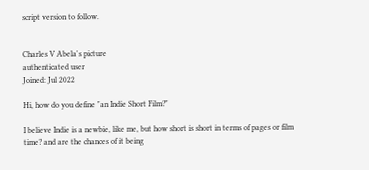script version to follow.


Charles V Abela's picture
authenticated user
Joined: Jul 2022

Hi, how do you define "an Indie Short Film?"

I believe Indie is a newbie, like me, but how short is short in terms of pages or film time? and are the chances of it being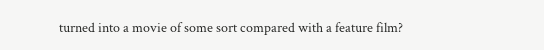turned into a movie of some sort compared with a feature film?